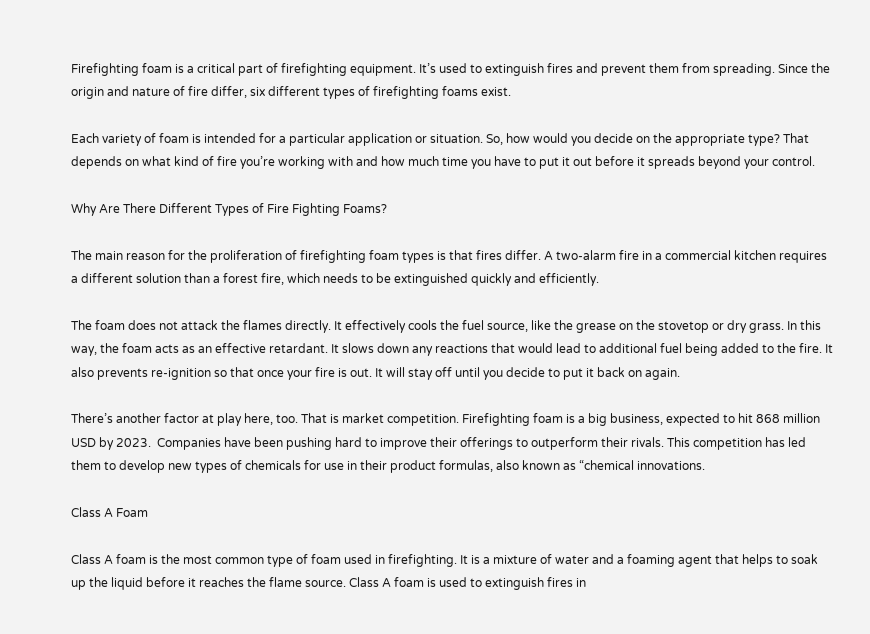Firefighting foam is a critical part of firefighting equipment. It’s used to extinguish fires and prevent them from spreading. Since the origin and nature of fire differ, six different types of firefighting foams exist.

Each variety of foam is intended for a particular application or situation. So, how would you decide on the appropriate type? That depends on what kind of fire you’re working with and how much time you have to put it out before it spreads beyond your control.

Why Are There Different Types of Fire Fighting Foams?

The main reason for the proliferation of firefighting foam types is that fires differ. A two-alarm fire in a commercial kitchen requires a different solution than a forest fire, which needs to be extinguished quickly and efficiently.

The foam does not attack the flames directly. It effectively cools the fuel source, like the grease on the stovetop or dry grass. In this way, the foam acts as an effective retardant. It slows down any reactions that would lead to additional fuel being added to the fire. It also prevents re-ignition so that once your fire is out. It will stay off until you decide to put it back on again.

There’s another factor at play here, too. That is market competition. Firefighting foam is a big business, expected to hit 868 million USD by 2023.  Companies have been pushing hard to improve their offerings to outperform their rivals. This competition has led them to develop new types of chemicals for use in their product formulas, also known as “chemical innovations.

Class A Foam

Class A foam is the most common type of foam used in firefighting. It is a mixture of water and a foaming agent that helps to soak up the liquid before it reaches the flame source. Class A foam is used to extinguish fires in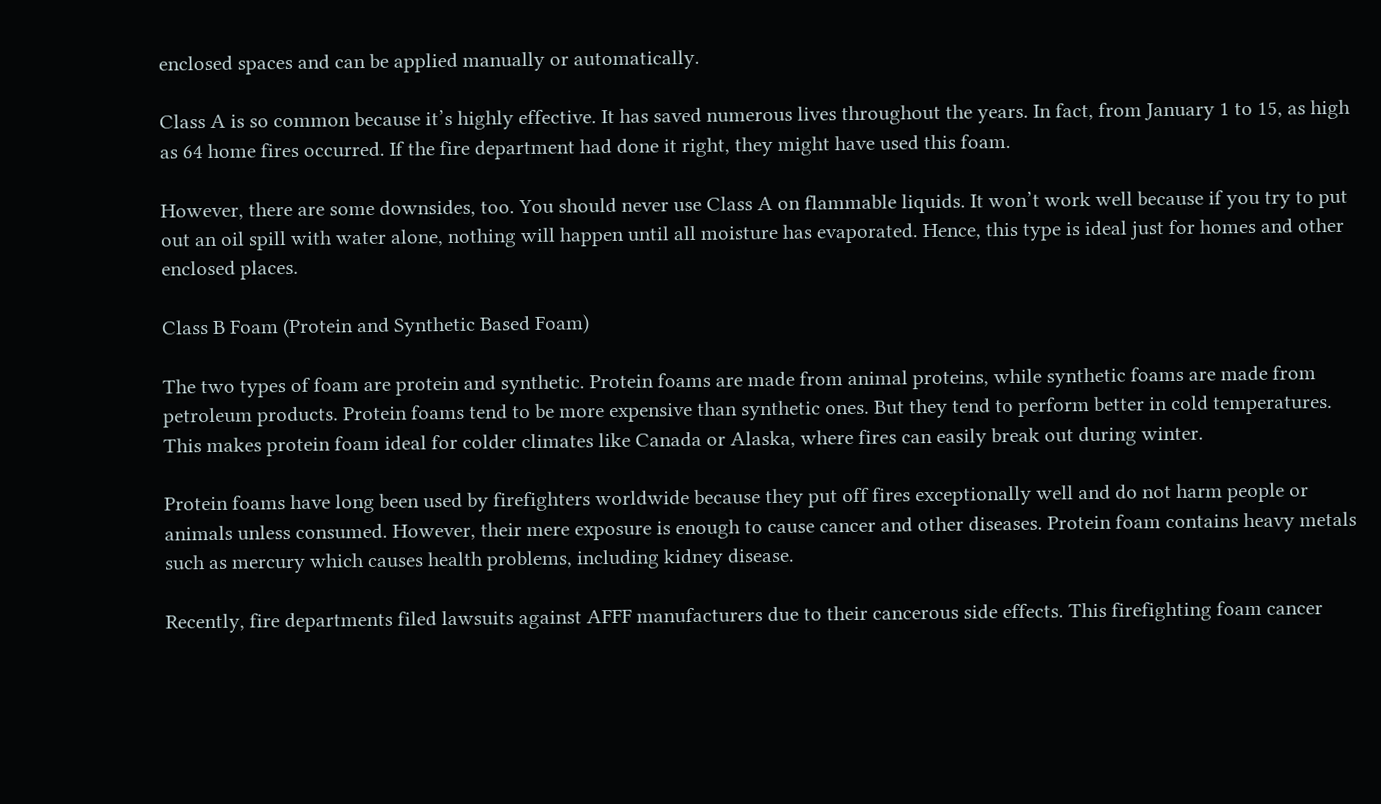enclosed spaces and can be applied manually or automatically.

Class A is so common because it’s highly effective. It has saved numerous lives throughout the years. In fact, from January 1 to 15, as high as 64 home fires occurred. If the fire department had done it right, they might have used this foam.

However, there are some downsides, too. You should never use Class A on flammable liquids. It won’t work well because if you try to put out an oil spill with water alone, nothing will happen until all moisture has evaporated. Hence, this type is ideal just for homes and other enclosed places.

Class B Foam (Protein and Synthetic Based Foam)

The two types of foam are protein and synthetic. Protein foams are made from animal proteins, while synthetic foams are made from petroleum products. Protein foams tend to be more expensive than synthetic ones. But they tend to perform better in cold temperatures.  This makes protein foam ideal for colder climates like Canada or Alaska, where fires can easily break out during winter.

Protein foams have long been used by firefighters worldwide because they put off fires exceptionally well and do not harm people or animals unless consumed. However, their mere exposure is enough to cause cancer and other diseases. Protein foam contains heavy metals such as mercury which causes health problems, including kidney disease.

Recently, fire departments filed lawsuits against AFFF manufacturers due to their cancerous side effects. This firefighting foam cancer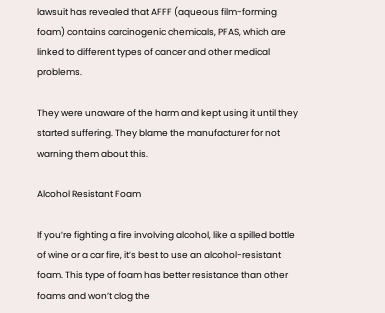lawsuit has revealed that AFFF (aqueous film-forming foam) contains carcinogenic chemicals, PFAS, which are linked to different types of cancer and other medical problems.

They were unaware of the harm and kept using it until they started suffering. They blame the manufacturer for not warning them about this.

Alcohol Resistant Foam

If you’re fighting a fire involving alcohol, like a spilled bottle of wine or a car fire, it’s best to use an alcohol-resistant foam. This type of foam has better resistance than other foams and won’t clog the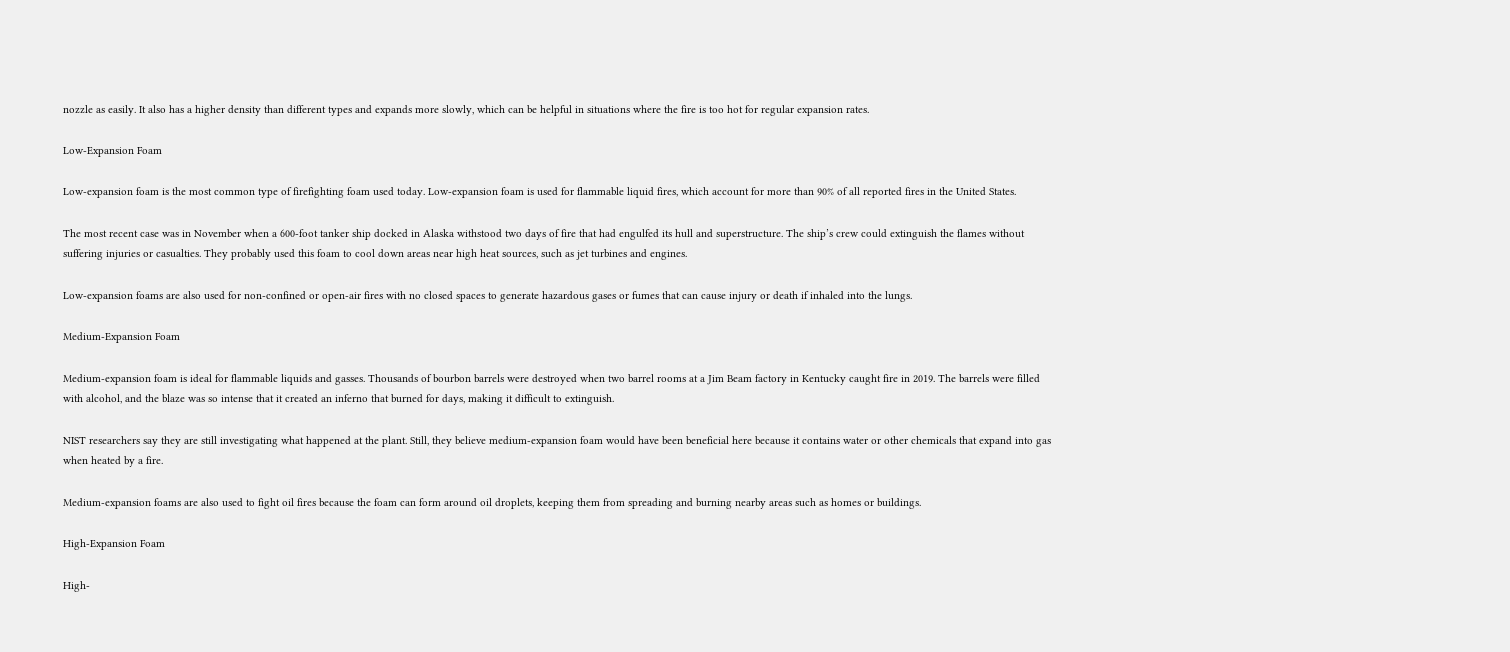nozzle as easily. It also has a higher density than different types and expands more slowly, which can be helpful in situations where the fire is too hot for regular expansion rates.

Low-Expansion Foam

Low-expansion foam is the most common type of firefighting foam used today. Low-expansion foam is used for flammable liquid fires, which account for more than 90% of all reported fires in the United States.

The most recent case was in November when a 600-foot tanker ship docked in Alaska withstood two days of fire that had engulfed its hull and superstructure. The ship’s crew could extinguish the flames without suffering injuries or casualties. They probably used this foam to cool down areas near high heat sources, such as jet turbines and engines.

Low-expansion foams are also used for non-confined or open-air fires with no closed spaces to generate hazardous gases or fumes that can cause injury or death if inhaled into the lungs.

Medium-Expansion Foam

Medium-expansion foam is ideal for flammable liquids and gasses. Thousands of bourbon barrels were destroyed when two barrel rooms at a Jim Beam factory in Kentucky caught fire in 2019. The barrels were filled with alcohol, and the blaze was so intense that it created an inferno that burned for days, making it difficult to extinguish.

NIST researchers say they are still investigating what happened at the plant. Still, they believe medium-expansion foam would have been beneficial here because it contains water or other chemicals that expand into gas when heated by a fire.

Medium-expansion foams are also used to fight oil fires because the foam can form around oil droplets, keeping them from spreading and burning nearby areas such as homes or buildings.

High-Expansion Foam

High-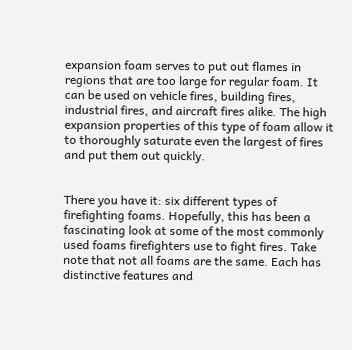expansion foam serves to put out flames in regions that are too large for regular foam. It can be used on vehicle fires, building fires, industrial fires, and aircraft fires alike. The high expansion properties of this type of foam allow it to thoroughly saturate even the largest of fires and put them out quickly.


There you have it: six different types of firefighting foams. Hopefully, this has been a fascinating look at some of the most commonly used foams firefighters use to fight fires. Take note that not all foams are the same. Each has distinctive features and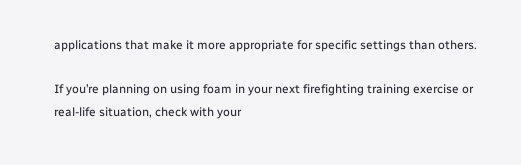applications that make it more appropriate for specific settings than others.

If you’re planning on using foam in your next firefighting training exercise or real-life situation, check with your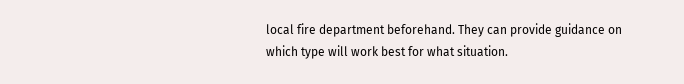local fire department beforehand. They can provide guidance on which type will work best for what situation.